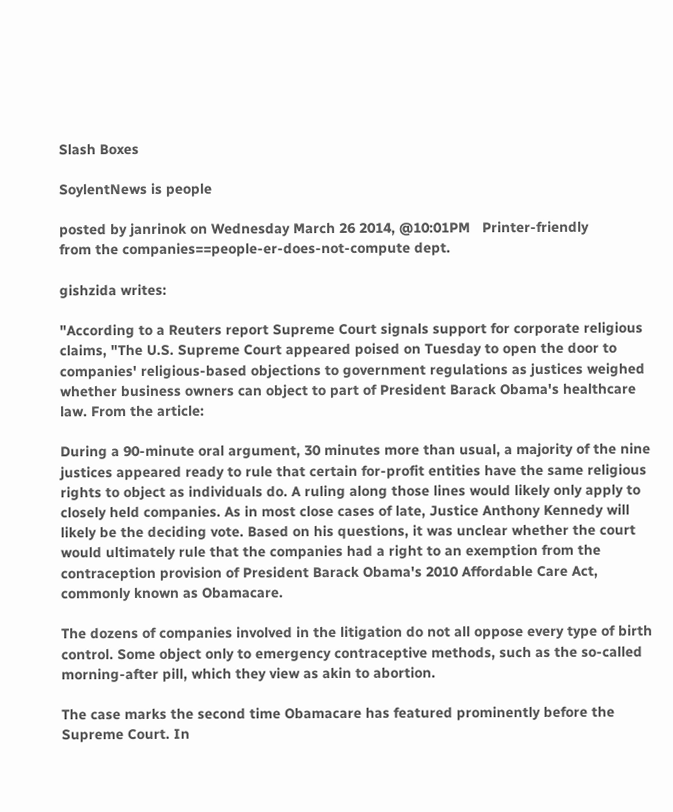Slash Boxes

SoylentNews is people

posted by janrinok on Wednesday March 26 2014, @10:01PM   Printer-friendly
from the companies==people-er-does-not-compute dept.

gishzida writes:

"According to a Reuters report Supreme Court signals support for corporate religious claims, "The U.S. Supreme Court appeared poised on Tuesday to open the door to companies' religious-based objections to government regulations as justices weighed whether business owners can object to part of President Barack Obama's healthcare law. From the article:

During a 90-minute oral argument, 30 minutes more than usual, a majority of the nine justices appeared ready to rule that certain for-profit entities have the same religious rights to object as individuals do. A ruling along those lines would likely only apply to closely held companies. As in most close cases of late, Justice Anthony Kennedy will likely be the deciding vote. Based on his questions, it was unclear whether the court would ultimately rule that the companies had a right to an exemption from the contraception provision of President Barack Obama's 2010 Affordable Care Act, commonly known as Obamacare.

The dozens of companies involved in the litigation do not all oppose every type of birth control. Some object only to emergency contraceptive methods, such as the so-called morning-after pill, which they view as akin to abortion.

The case marks the second time Obamacare has featured prominently before the Supreme Court. In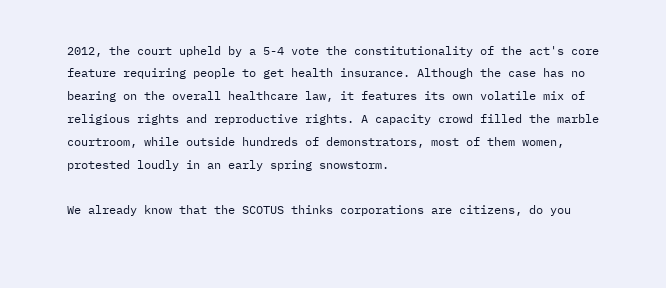2012, the court upheld by a 5-4 vote the constitutionality of the act's core feature requiring people to get health insurance. Although the case has no bearing on the overall healthcare law, it features its own volatile mix of religious rights and reproductive rights. A capacity crowd filled the marble courtroom, while outside hundreds of demonstrators, most of them women, protested loudly in an early spring snowstorm.

We already know that the SCOTUS thinks corporations are citizens, do you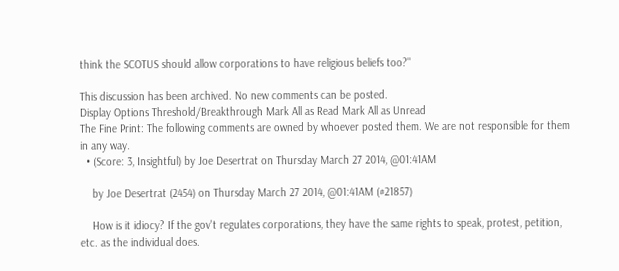think the SCOTUS should allow corporations to have religious beliefs too?"

This discussion has been archived. No new comments can be posted.
Display Options Threshold/Breakthrough Mark All as Read Mark All as Unread
The Fine Print: The following comments are owned by whoever posted them. We are not responsible for them in any way.
  • (Score: 3, Insightful) by Joe Desertrat on Thursday March 27 2014, @01:41AM

    by Joe Desertrat (2454) on Thursday March 27 2014, @01:41AM (#21857)

    How is it idiocy? If the gov't regulates corporations, they have the same rights to speak, protest, petition, etc. as the individual does.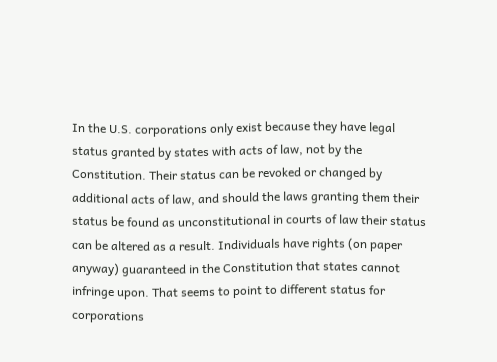In the U.S. corporations only exist because they have legal status granted by states with acts of law, not by the Constitution. Their status can be revoked or changed by additional acts of law, and should the laws granting them their status be found as unconstitutional in courts of law their status can be altered as a result. Individuals have rights (on paper anyway) guaranteed in the Constitution that states cannot infringe upon. That seems to point to different status for corporations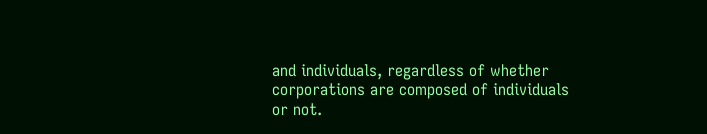and individuals, regardless of whether corporations are composed of individuals or not.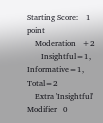Starting Score:    1  point
    Moderation   +2
       Insightful=1, Informative=1, Total=2
    Extra 'Insightful' Modifier   0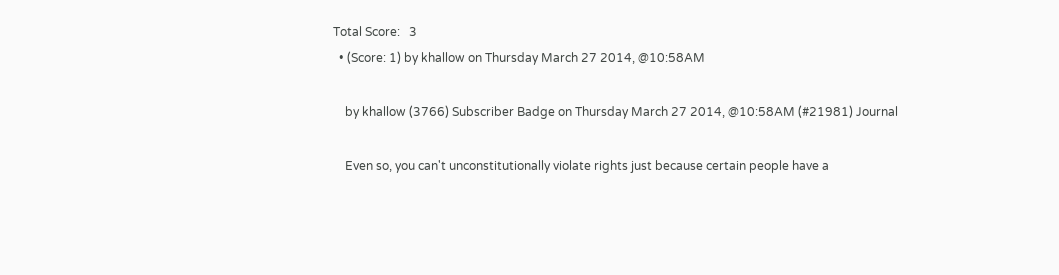Total Score:   3
  • (Score: 1) by khallow on Thursday March 27 2014, @10:58AM

    by khallow (3766) Subscriber Badge on Thursday March 27 2014, @10:58AM (#21981) Journal

    Even so, you can't unconstitutionally violate rights just because certain people have a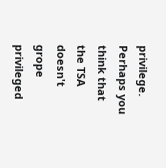privilege. Perhaps you think that the TSA doesn't grope privileged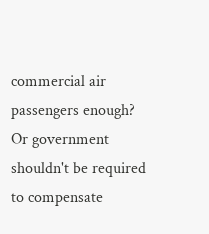commercial air passengers enough? Or government shouldn't be required to compensate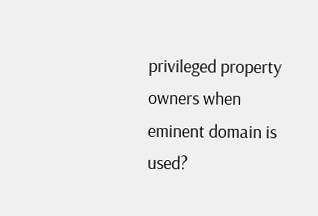privileged property owners when eminent domain is used?